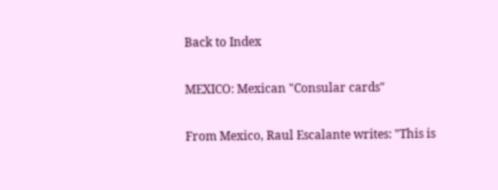Back to Index

MEXICO: Mexican "Consular cards"

From Mexico, Raul Escalante writes: "This is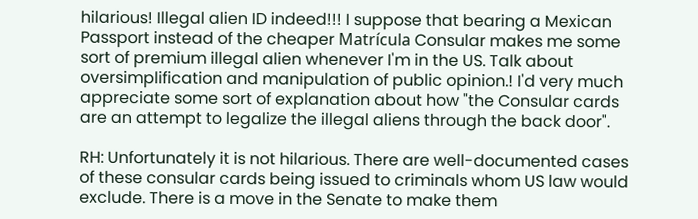hilarious! Illegal alien ID indeed!!! I suppose that bearing a Mexican Passport instead of the cheaper Matrícula Consular makes me some sort of premium illegal alien whenever I'm in the US. Talk about oversimplification and manipulation of public opinion.! I'd very much appreciate some sort of explanation about how "the Consular cards are an attempt to legalize the illegal aliens through the back door".

RH: Unfortunately it is not hilarious. There are well-documented cases of these consular cards being issued to criminals whom US law would exclude. There is a move in the Senate to make them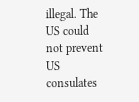illegal. The US could not prevent US consulates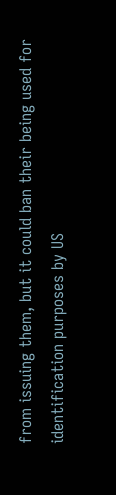from issuing them, but it could ban their being used for identification purposes by US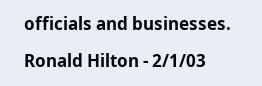officials and businesses.

Ronald Hilton - 2/1/03